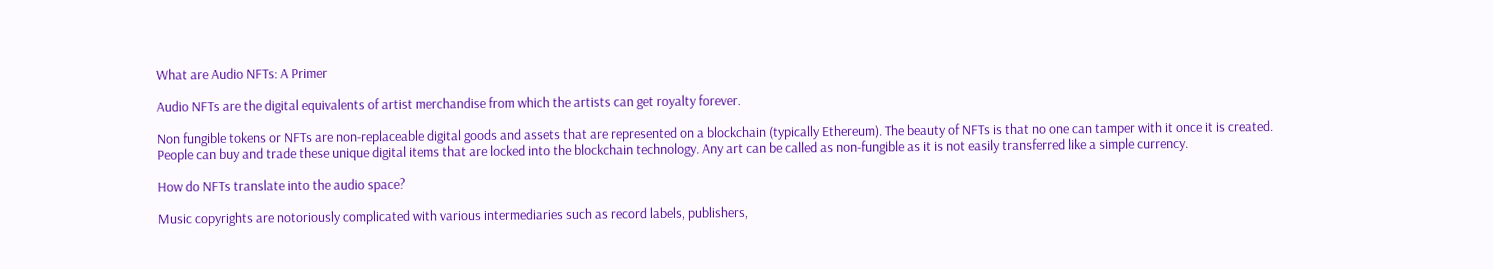What are Audio NFTs: A Primer

Audio NFTs are the digital equivalents of artist merchandise from which the artists can get royalty forever.

Non fungible tokens or NFTs are non-replaceable digital goods and assets that are represented on a blockchain (typically Ethereum). The beauty of NFTs is that no one can tamper with it once it is created. People can buy and trade these unique digital items that are locked into the blockchain technology. Any art can be called as non-fungible as it is not easily transferred like a simple currency.

How do NFTs translate into the audio space?

Music copyrights are notoriously complicated with various intermediaries such as record labels, publishers,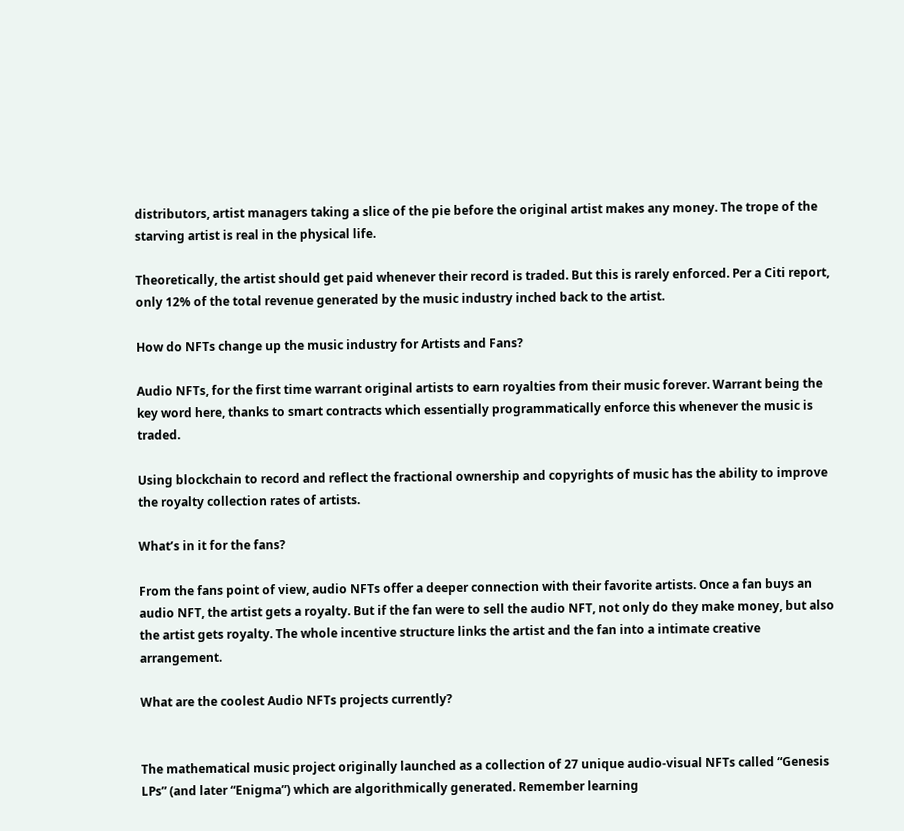distributors, artist managers taking a slice of the pie before the original artist makes any money. The trope of the starving artist is real in the physical life.

Theoretically, the artist should get paid whenever their record is traded. But this is rarely enforced. Per a Citi report, only 12% of the total revenue generated by the music industry inched back to the artist.

How do NFTs change up the music industry for Artists and Fans?

Audio NFTs, for the first time warrant original artists to earn royalties from their music forever. Warrant being the key word here, thanks to smart contracts which essentially programmatically enforce this whenever the music is traded.

Using blockchain to record and reflect the fractional ownership and copyrights of music has the ability to improve the royalty collection rates of artists.

What’s in it for the fans?

From the fans point of view, audio NFTs offer a deeper connection with their favorite artists. Once a fan buys an audio NFT, the artist gets a royalty. But if the fan were to sell the audio NFT, not only do they make money, but also the artist gets royalty. The whole incentive structure links the artist and the fan into a intimate creative arrangement.

What are the coolest Audio NFTs projects currently?


The mathematical music project originally launched as a collection of 27 unique audio-visual NFTs called “Genesis LPs” (and later “Enigma”) which are algorithmically generated. Remember learning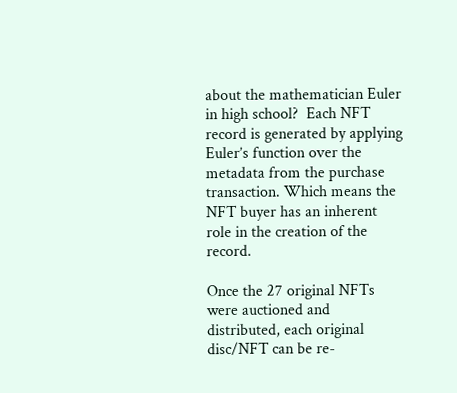about the mathematician Euler in high school?  Each NFT record is generated by applying Euler’s function over the metadata from the purchase transaction. Which means the NFT buyer has an inherent role in the creation of the record.

Once the 27 original NFTs were auctioned and distributed, each original disc/NFT can be re-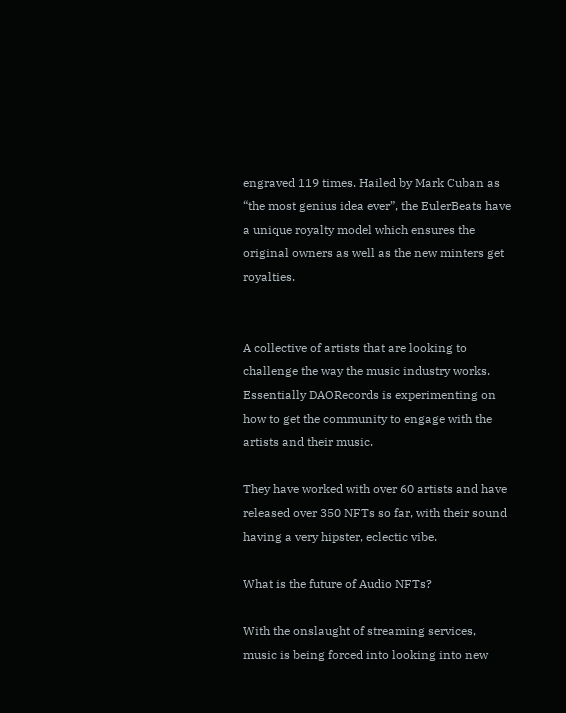engraved 119 times. Hailed by Mark Cuban as “the most genius idea ever”, the EulerBeats have a unique royalty model which ensures the original owners as well as the new minters get royalties.


A collective of artists that are looking to challenge the way the music industry works. Essentially DAORecords is experimenting on how to get the community to engage with the artists and their music.

They have worked with over 60 artists and have released over 350 NFTs so far, with their sound having a very hipster, eclectic vibe.

What is the future of Audio NFTs?

With the onslaught of streaming services, music is being forced into looking into new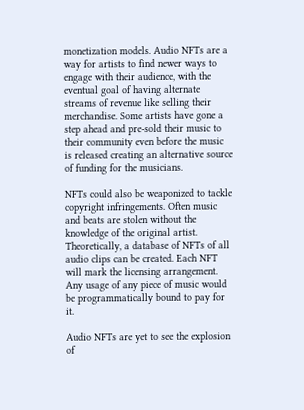monetization models. Audio NFTs are a way for artists to find newer ways to engage with their audience, with the eventual goal of having alternate streams of revenue like selling their merchandise. Some artists have gone a step ahead and pre-sold their music to their community even before the music is released creating an alternative source of funding for the musicians.

NFTs could also be weaponized to tackle copyright infringements. Often music and beats are stolen without the knowledge of the original artist. Theoretically, a database of NFTs of all audio clips can be created. Each NFT will mark the licensing arrangement. Any usage of any piece of music would be programmatically bound to pay for it.

Audio NFTs are yet to see the explosion of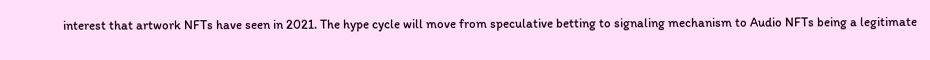interest that artwork NFTs have seen in 2021. The hype cycle will move from speculative betting to signaling mechanism to Audio NFTs being a legitimate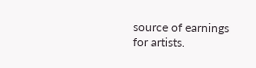source of earnings for artists.